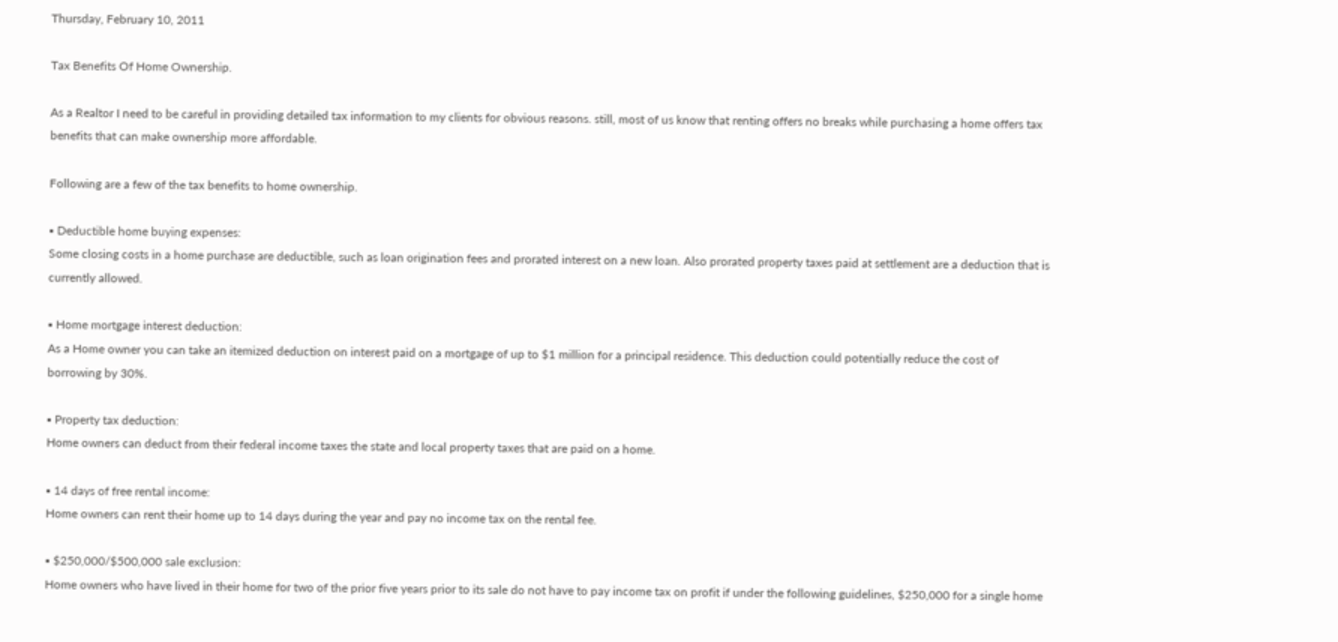Thursday, February 10, 2011

Tax Benefits Of Home Ownership.

As a Realtor I need to be careful in providing detailed tax information to my clients for obvious reasons. still, most of us know that renting offers no breaks while purchasing a home offers tax benefits that can make ownership more affordable.

Following are a few of the tax benefits to home ownership.

▪ Deductible home buying expenses:
Some closing costs in a home purchase are deductible, such as loan origination fees and prorated interest on a new loan. Also prorated property taxes paid at settlement are a deduction that is currently allowed.

▪ Home mortgage interest deduction:
As a Home owner you can take an itemized deduction on interest paid on a mortgage of up to $1 million for a principal residence. This deduction could potentially reduce the cost of borrowing by 30%.

▪ Property tax deduction:
Home owners can deduct from their federal income taxes the state and local property taxes that are paid on a home.

▪ 14 days of free rental income:
Home owners can rent their home up to 14 days during the year and pay no income tax on the rental fee.

▪ $250,000/$500,000 sale exclusion:
Home owners who have lived in their home for two of the prior five years prior to its sale do not have to pay income tax on profit if under the following guidelines, $250,000 for a single home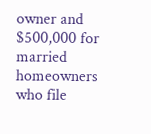owner and $500,000 for married homeowners who file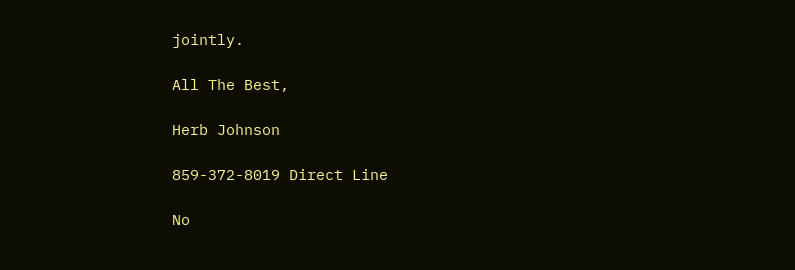jointly.

All The Best,

Herb Johnson

859-372-8019 Direct Line

No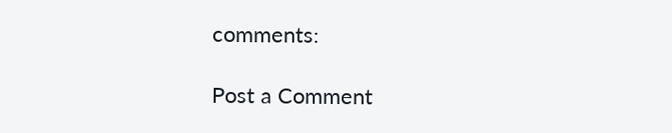comments:

Post a Comment